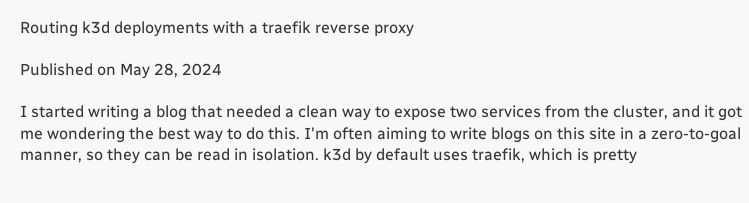Routing k3d deployments with a traefik reverse proxy

Published on May 28, 2024

I started writing a blog that needed a clean way to expose two services from the cluster, and it got me wondering the best way to do this. I'm often aiming to write blogs on this site in a zero-to-goal manner, so they can be read in isolation. k3d by default uses traefik, which is pretty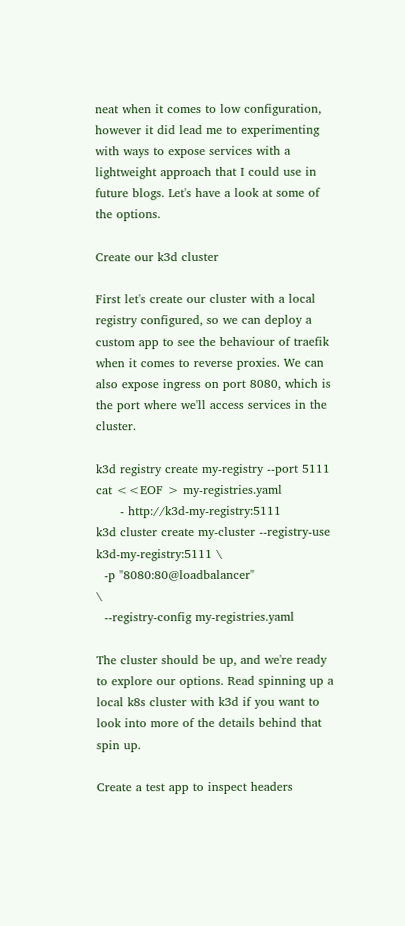neat when it comes to low configuration, however it did lead me to experimenting with ways to expose services with a lightweight approach that I could use in future blogs. Let's have a look at some of the options.

Create our k3d cluster

First let's create our cluster with a local registry configured, so we can deploy a custom app to see the behaviour of traefik when it comes to reverse proxies. We can also expose ingress on port 8080, which is the port where we'll access services in the cluster.

k3d registry create my-registry --port 5111
cat <<EOF > my-registries.yaml
      - http://k3d-my-registry:5111
k3d cluster create my-cluster --registry-use k3d-my-registry:5111 \
  -p "8080:80@loadbalancer"                                       \
  --registry-config my-registries.yaml

The cluster should be up, and we're ready to explore our options. Read spinning up a local k8s cluster with k3d if you want to look into more of the details behind that spin up.

Create a test app to inspect headers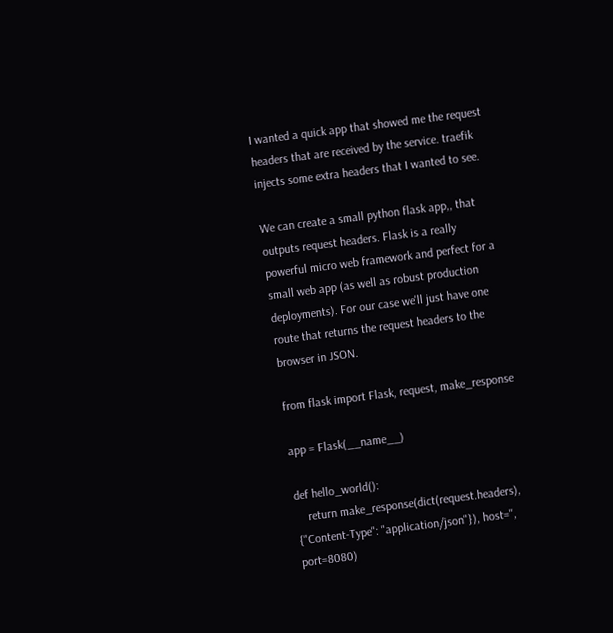I wanted a quick app that showed me the request headers that are received by the service. traefik injects some extra headers that I wanted to see.

We can create a small python flask app,, that outputs request headers. Flask is a really powerful micro web framework and perfect for a small web app (as well as robust production deployments). For our case we'll just have one route that returns the request headers to the browser in JSON.

from flask import Flask, request, make_response

app = Flask(__name__)

def hello_world():
    return make_response(dict(request.headers), {"Content-Type": "application/json"}), host='', port=8080)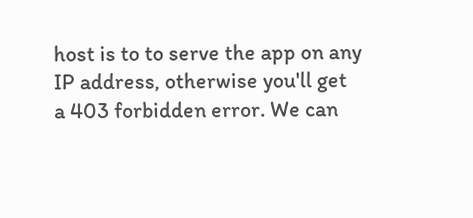host is to to serve the app on any IP address, otherwise you'll get a 403 forbidden error. We can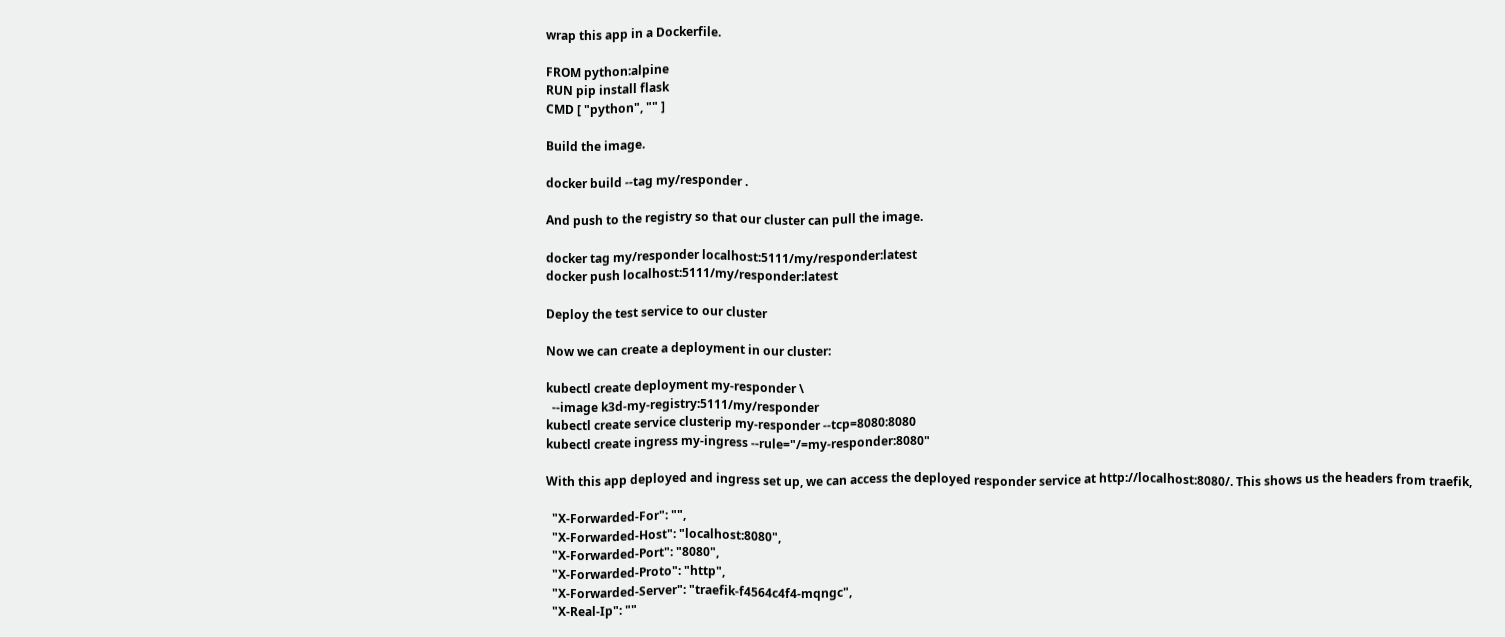wrap this app in a Dockerfile.

FROM python:alpine
RUN pip install flask
CMD [ "python", "" ]

Build the image.

docker build --tag my/responder .

And push to the registry so that our cluster can pull the image.

docker tag my/responder localhost:5111/my/responder:latest
docker push localhost:5111/my/responder:latest

Deploy the test service to our cluster

Now we can create a deployment in our cluster:

kubectl create deployment my-responder \
  --image k3d-my-registry:5111/my/responder
kubectl create service clusterip my-responder --tcp=8080:8080
kubectl create ingress my-ingress --rule="/=my-responder:8080"

With this app deployed and ingress set up, we can access the deployed responder service at http://localhost:8080/. This shows us the headers from traefik,

  "X-Forwarded-For": "",
  "X-Forwarded-Host": "localhost:8080",
  "X-Forwarded-Port": "8080",
  "X-Forwarded-Proto": "http",
  "X-Forwarded-Server": "traefik-f4564c4f4-mqngc",
  "X-Real-Ip": ""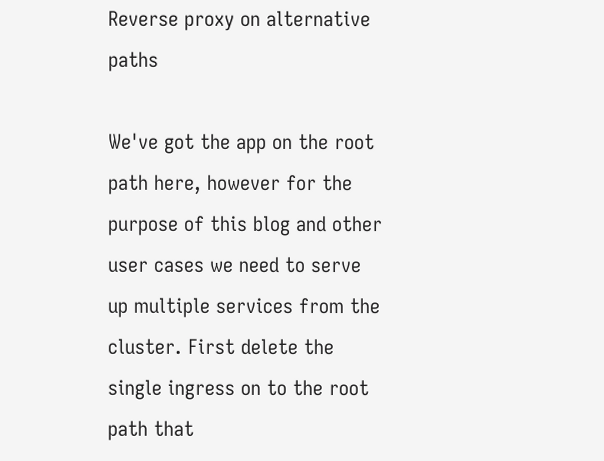Reverse proxy on alternative paths

We've got the app on the root path here, however for the purpose of this blog and other user cases we need to serve up multiple services from the cluster. First delete the single ingress on to the root path that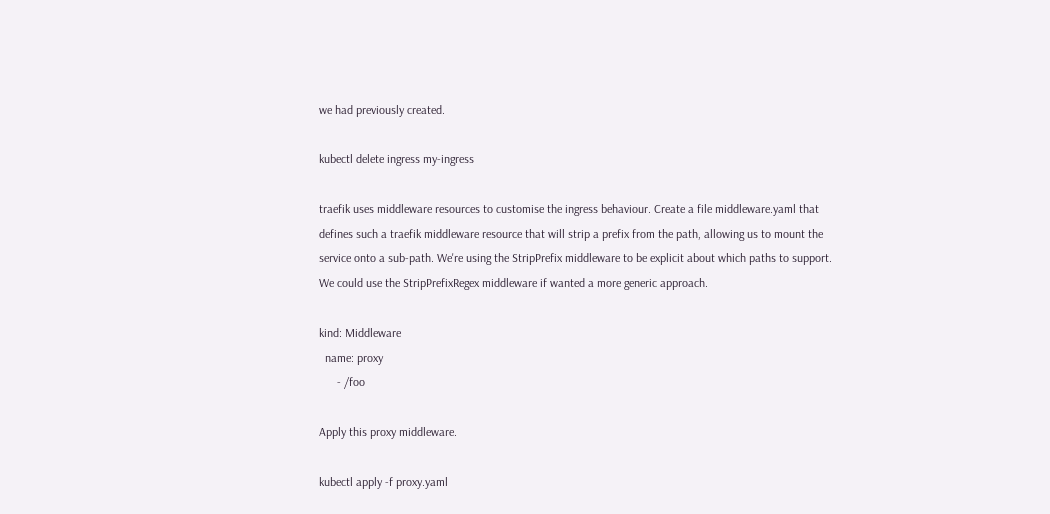we had previously created.

kubectl delete ingress my-ingress

traefik uses middleware resources to customise the ingress behaviour. Create a file middleware.yaml that defines such a traefik middleware resource that will strip a prefix from the path, allowing us to mount the service onto a sub-path. We're using the StripPrefix middleware to be explicit about which paths to support. We could use the StripPrefixRegex middleware if wanted a more generic approach.

kind: Middleware
  name: proxy
      - /foo

Apply this proxy middleware.

kubectl apply -f proxy.yaml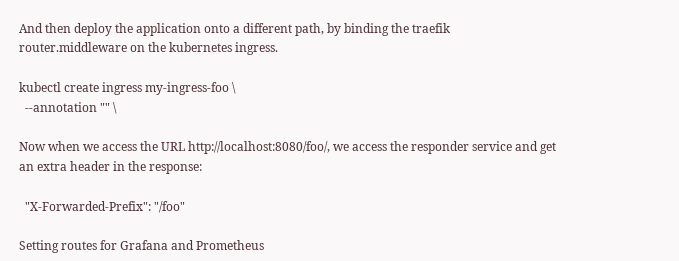And then deploy the application onto a different path, by binding the traefik router.middleware on the kubernetes ingress.

kubectl create ingress my-ingress-foo \
  --annotation "" \

Now when we access the URL http://localhost:8080/foo/, we access the responder service and get an extra header in the response:

  "X-Forwarded-Prefix": "/foo"

Setting routes for Grafana and Prometheus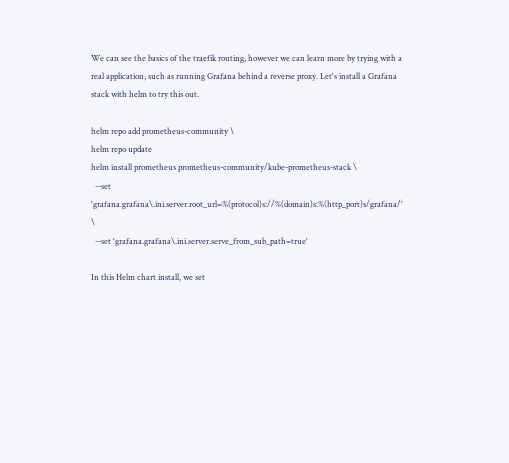We can see the basics of the traefik routing, however we can learn more by trying with a real application, such as running Grafana behind a reverse proxy. Let's install a Grafana stack with helm to try this out.

helm repo add prometheus-community \
helm repo update
helm install prometheus prometheus-community/kube-prometheus-stack \
  --set 'grafana.grafana\.ini.server.root_url=%(protocol)s://%(domain)s:%(http_port)s/grafana/' \
  --set 'grafana.grafana\.ini.server.serve_from_sub_path=true'

In this Helm chart install, we set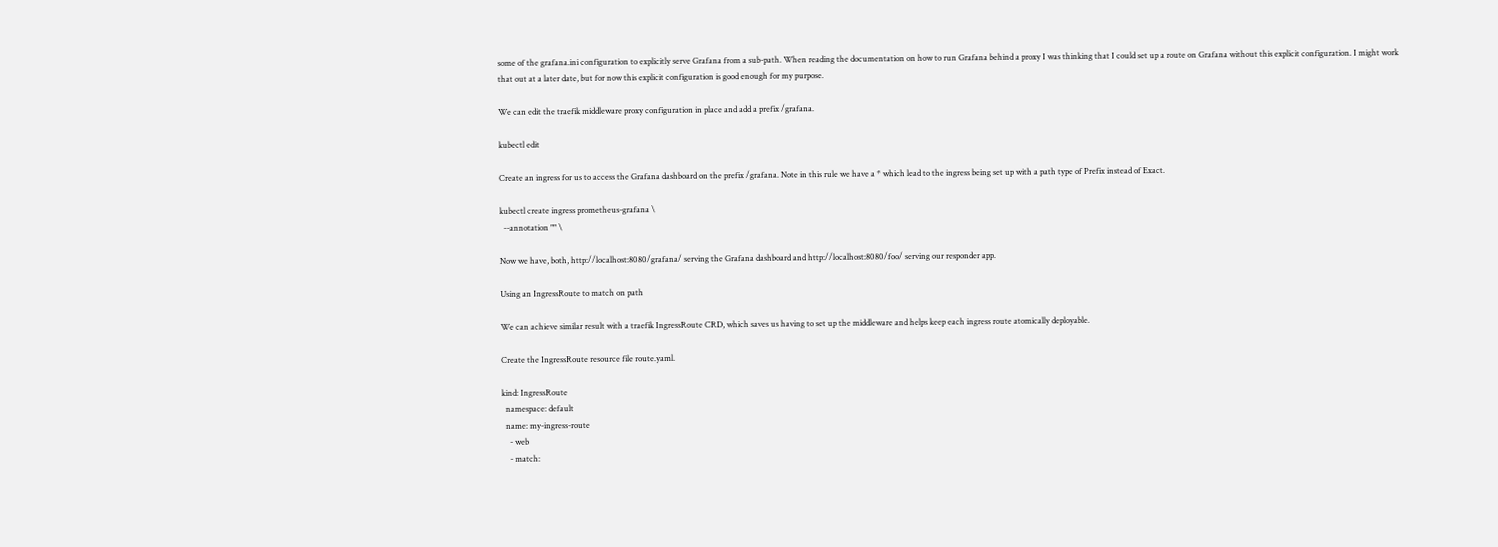some of the grafana.ini configuration to explicitly serve Grafana from a sub-path. When reading the documentation on how to run Grafana behind a proxy I was thinking that I could set up a route on Grafana without this explicit configuration. I might work that out at a later date, but for now this explicit configuration is good enough for my purpose.

We can edit the traefik middleware proxy configuration in place and add a prefix /grafana.

kubectl edit

Create an ingress for us to access the Grafana dashboard on the prefix /grafana. Note in this rule we have a * which lead to the ingress being set up with a path type of Prefix instead of Exact.

kubectl create ingress prometheus-grafana \
  --annotation "" \

Now we have, both, http://localhost:8080/grafana/ serving the Grafana dashboard and http://localhost:8080/foo/ serving our responder app.

Using an IngressRoute to match on path

We can achieve similar result with a traefik IngressRoute CRD, which saves us having to set up the middleware and helps keep each ingress route atomically deployable.

Create the IngressRoute resource file route.yaml.

kind: IngressRoute
  namespace: default
  name: my-ingress-route
    - web
    - match: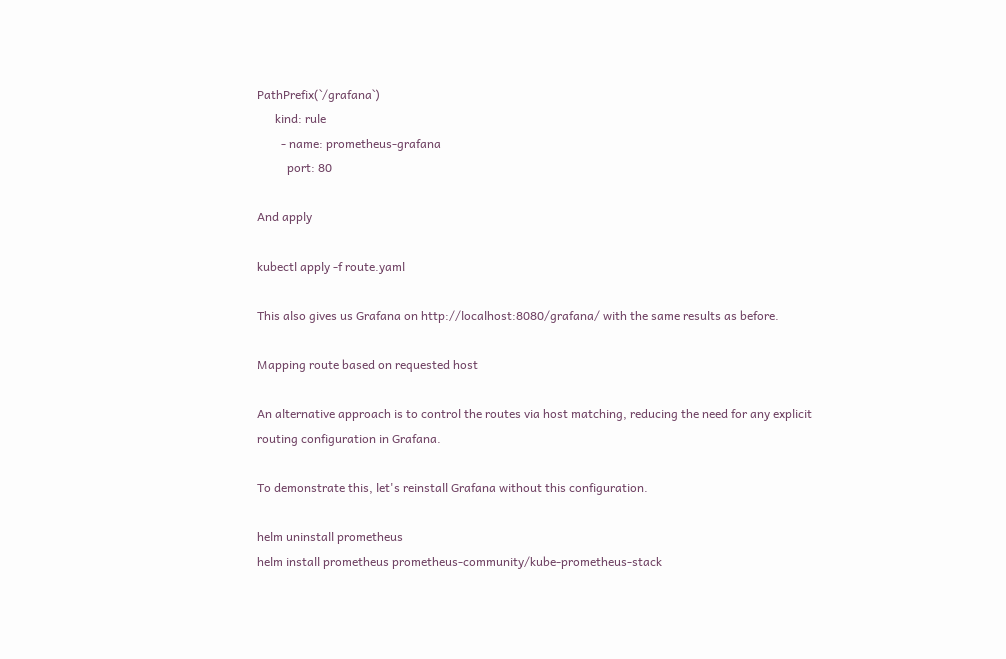PathPrefix(`/grafana`)
      kind: rule
        - name: prometheus-grafana
          port: 80

And apply

kubectl apply -f route.yaml

This also gives us Grafana on http://localhost:8080/grafana/ with the same results as before.

Mapping route based on requested host

An alternative approach is to control the routes via host matching, reducing the need for any explicit routing configuration in Grafana.

To demonstrate this, let's reinstall Grafana without this configuration.

helm uninstall prometheus
helm install prometheus prometheus-community/kube-prometheus-stack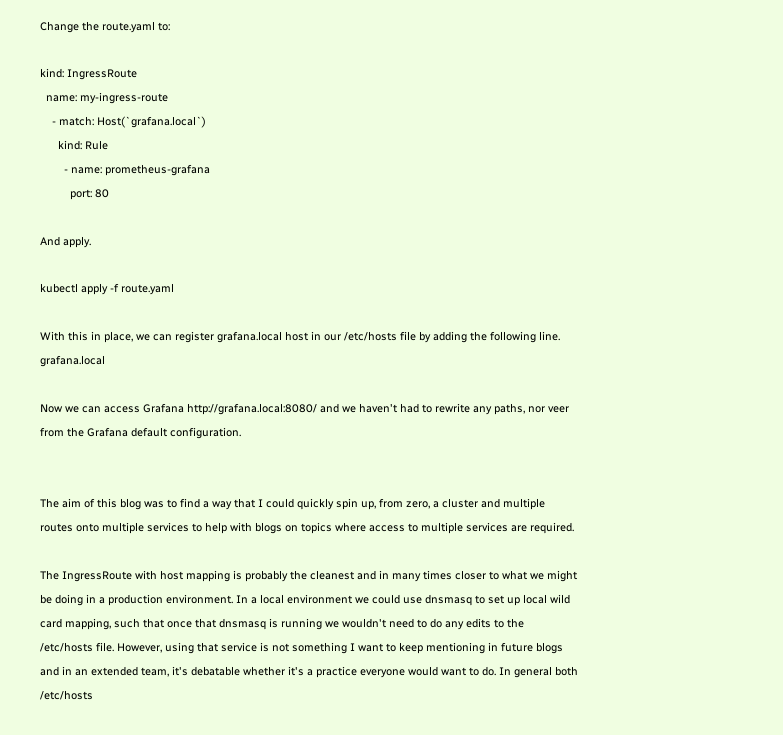Change the route.yaml to:

kind: IngressRoute
  name: my-ingress-route
    - match: Host(`grafana.local`)
      kind: Rule
        - name: prometheus-grafana
          port: 80

And apply.

kubectl apply -f route.yaml

With this in place, we can register grafana.local host in our /etc/hosts file by adding the following line. grafana.local

Now we can access Grafana http://grafana.local:8080/ and we haven't had to rewrite any paths, nor veer from the Grafana default configuration.


The aim of this blog was to find a way that I could quickly spin up, from zero, a cluster and multiple routes onto multiple services to help with blogs on topics where access to multiple services are required.

The IngressRoute with host mapping is probably the cleanest and in many times closer to what we might be doing in a production environment. In a local environment we could use dnsmasq to set up local wild card mapping, such that once that dnsmasq is running we wouldn't need to do any edits to the /etc/hosts file. However, using that service is not something I want to keep mentioning in future blogs and in an extended team, it's debatable whether it's a practice everyone would want to do. In general both /etc/hosts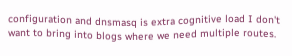configuration and dnsmasq is extra cognitive load I don't want to bring into blogs where we need multiple routes.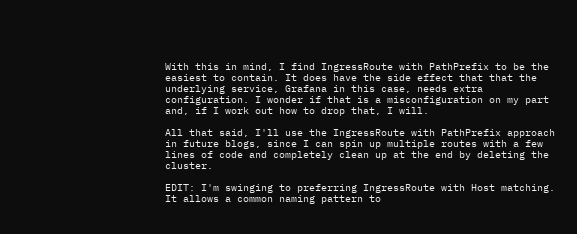With this in mind, I find IngressRoute with PathPrefix to be the easiest to contain. It does have the side effect that that the underlying service, Grafana in this case, needs extra configuration. I wonder if that is a misconfiguration on my part and, if I work out how to drop that, I will.

All that said, I'll use the IngressRoute with PathPrefix approach in future blogs, since I can spin up multiple routes with a few lines of code and completely clean up at the end by deleting the cluster.

EDIT: I'm swinging to preferring IngressRoute with Host matching. It allows a common naming pattern to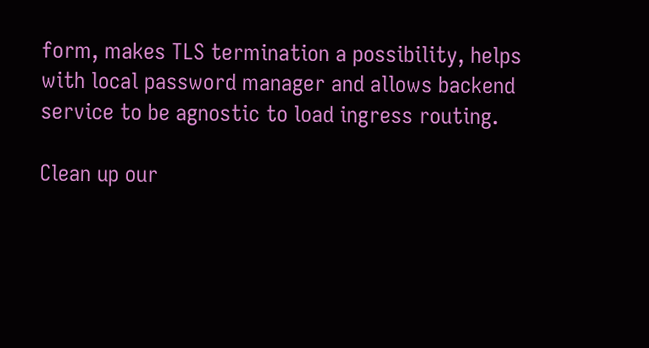form, makes TLS termination a possibility, helps with local password manager and allows backend service to be agnostic to load ingress routing.

Clean up our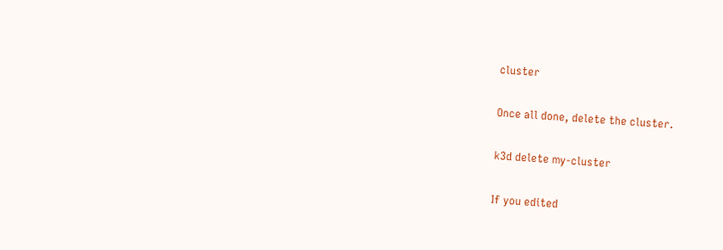cluster

Once all done, delete the cluster.

k3d delete my-cluster

If you edited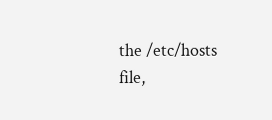the /etc/hosts file,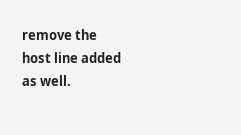remove the host line added as well.